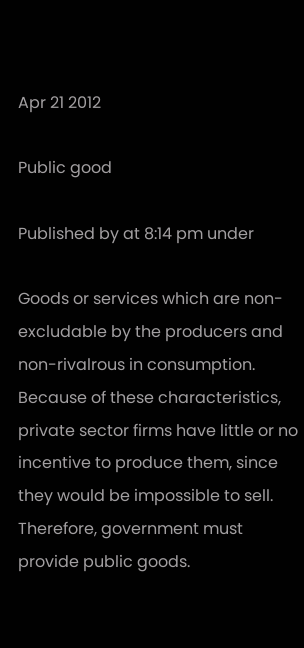Apr 21 2012

Public good

Published by at 8:14 pm under

Goods or services which are non-excludable by the producers and non-rivalrous in consumption. Because of these characteristics, private sector firms have little or no incentive to produce them, since they would be impossible to sell. Therefore, government must provide public goods.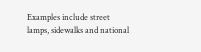Examples include street lamps, sidewalks and national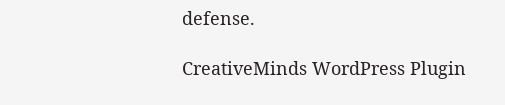defense.

CreativeMinds WordPress Plugin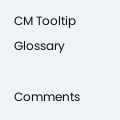CM Tooltip Glossary

Comments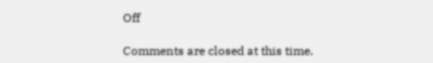Off

Comments are closed at this time.